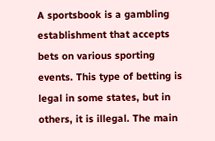A sportsbook is a gambling establishment that accepts bets on various sporting events. This type of betting is legal in some states, but in others, it is illegal. The main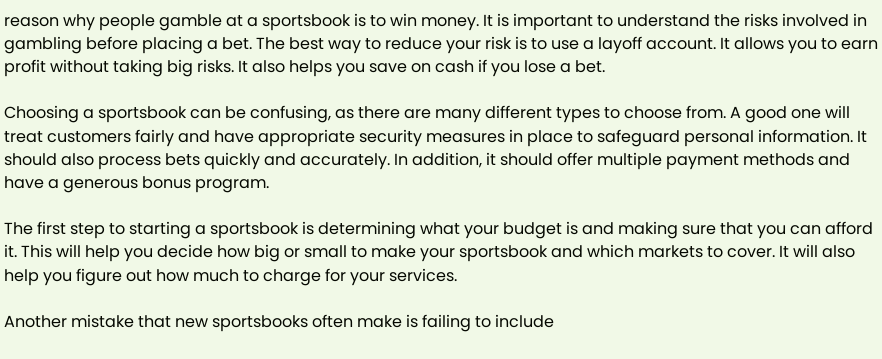reason why people gamble at a sportsbook is to win money. It is important to understand the risks involved in gambling before placing a bet. The best way to reduce your risk is to use a layoff account. It allows you to earn profit without taking big risks. It also helps you save on cash if you lose a bet.

Choosing a sportsbook can be confusing, as there are many different types to choose from. A good one will treat customers fairly and have appropriate security measures in place to safeguard personal information. It should also process bets quickly and accurately. In addition, it should offer multiple payment methods and have a generous bonus program.

The first step to starting a sportsbook is determining what your budget is and making sure that you can afford it. This will help you decide how big or small to make your sportsbook and which markets to cover. It will also help you figure out how much to charge for your services.

Another mistake that new sportsbooks often make is failing to include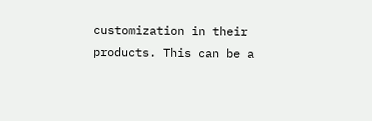customization in their products. This can be a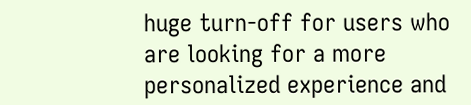huge turn-off for users who are looking for a more personalized experience and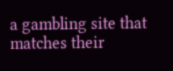a gambling site that matches their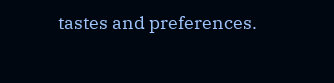tastes and preferences.